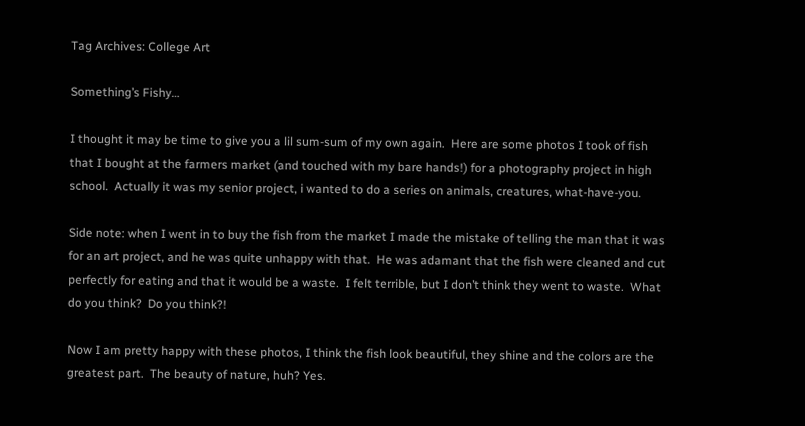Tag Archives: College Art

Something’s Fishy…

I thought it may be time to give you a lil sum-sum of my own again.  Here are some photos I took of fish that I bought at the farmers market (and touched with my bare hands!) for a photography project in high school.  Actually it was my senior project, i wanted to do a series on animals, creatures, what-have-you.

Side note: when I went in to buy the fish from the market I made the mistake of telling the man that it was for an art project, and he was quite unhappy with that.  He was adamant that the fish were cleaned and cut perfectly for eating and that it would be a waste.  I felt terrible, but I don’t think they went to waste.  What do you think?  Do you think?!

Now I am pretty happy with these photos, I think the fish look beautiful, they shine and the colors are the greatest part.  The beauty of nature, huh? Yes.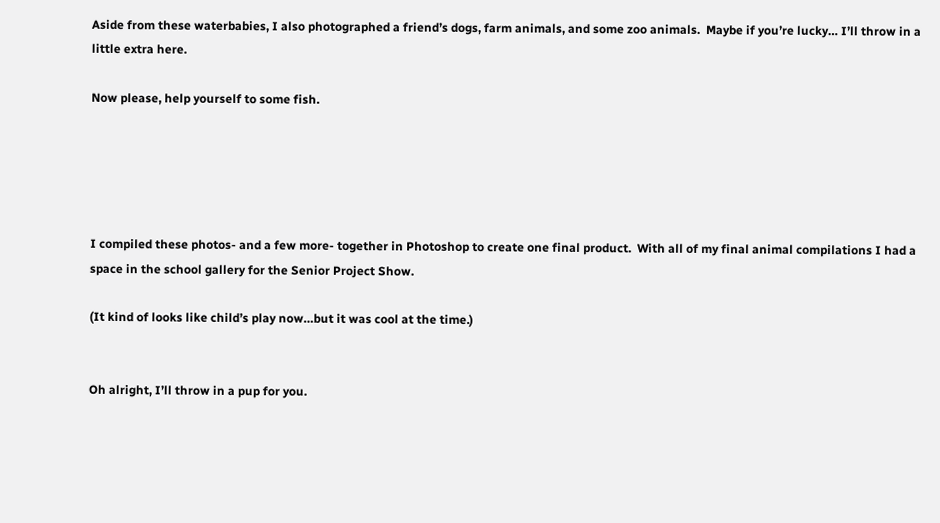Aside from these waterbabies, I also photographed a friend’s dogs, farm animals, and some zoo animals.  Maybe if you’re lucky… I’ll throw in a little extra here.

Now please, help yourself to some fish.





I compiled these photos- and a few more- together in Photoshop to create one final product.  With all of my final animal compilations I had a space in the school gallery for the Senior Project Show.

(It kind of looks like child’s play now…but it was cool at the time.)


Oh alright, I’ll throw in a pup for you.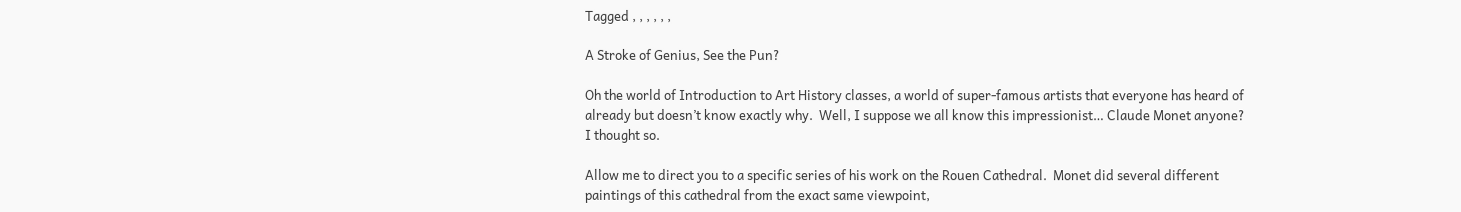Tagged , , , , , ,

A Stroke of Genius, See the Pun?

Oh the world of Introduction to Art History classes, a world of super-famous artists that everyone has heard of already but doesn’t know exactly why.  Well, I suppose we all know this impressionist… Claude Monet anyone? I thought so.

Allow me to direct you to a specific series of his work on the Rouen Cathedral.  Monet did several different paintings of this cathedral from the exact same viewpoint,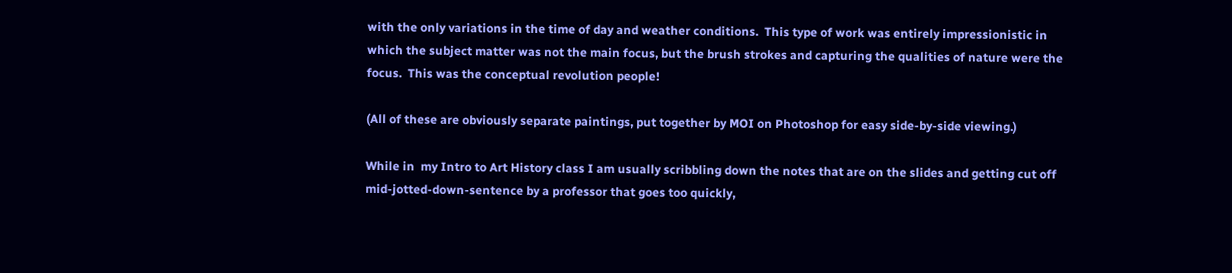with the only variations in the time of day and weather conditions.  This type of work was entirely impressionistic in which the subject matter was not the main focus, but the brush strokes and capturing the qualities of nature were the focus.  This was the conceptual revolution people!

(All of these are obviously separate paintings, put together by MOI on Photoshop for easy side-by-side viewing.)

While in  my Intro to Art History class I am usually scribbling down the notes that are on the slides and getting cut off mid-jotted-down-sentence by a professor that goes too quickly,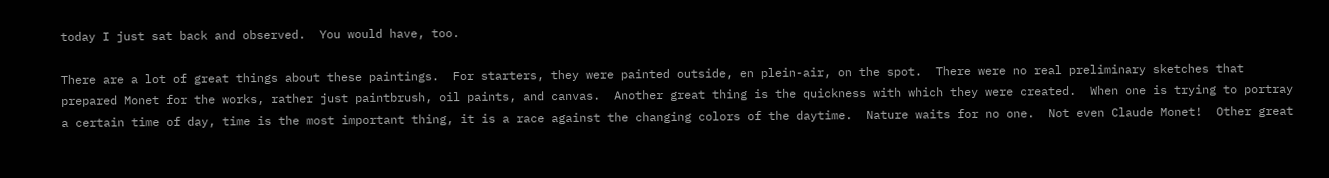today I just sat back and observed.  You would have, too.

There are a lot of great things about these paintings.  For starters, they were painted outside, en plein-air, on the spot.  There were no real preliminary sketches that prepared Monet for the works, rather just paintbrush, oil paints, and canvas.  Another great thing is the quickness with which they were created.  When one is trying to portray a certain time of day, time is the most important thing, it is a race against the changing colors of the daytime.  Nature waits for no one.  Not even Claude Monet!  Other great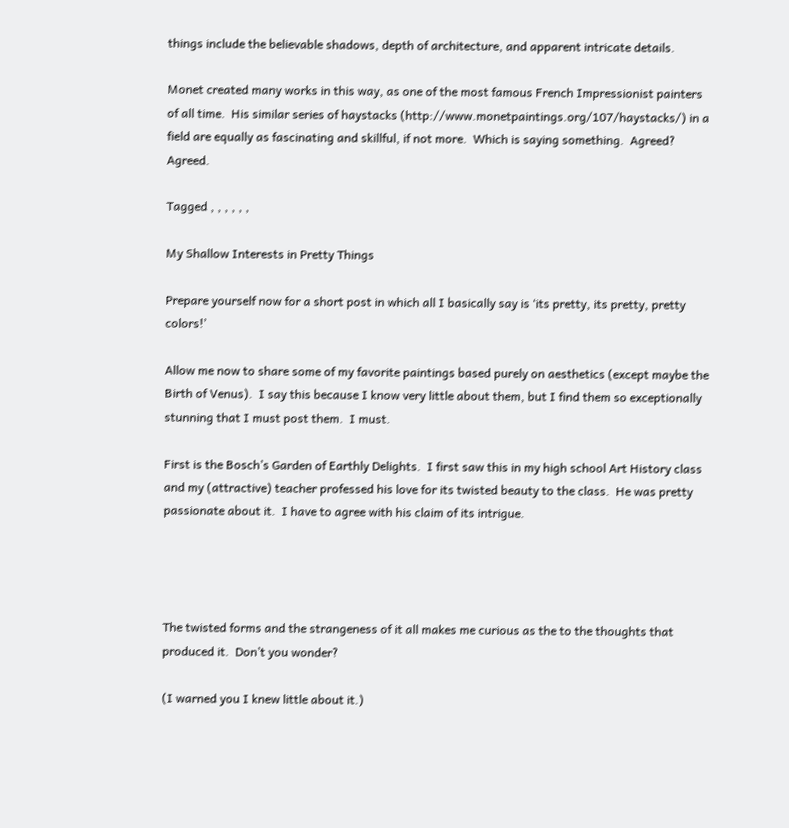things include the believable shadows, depth of architecture, and apparent intricate details.

Monet created many works in this way, as one of the most famous French Impressionist painters of all time.  His similar series of haystacks (http://www.monetpaintings.org/107/haystacks/) in a field are equally as fascinating and skillful, if not more.  Which is saying something.  Agreed?  Agreed.

Tagged , , , , , ,

My Shallow Interests in Pretty Things

Prepare yourself now for a short post in which all I basically say is ‘its pretty, its pretty, pretty colors!’

Allow me now to share some of my favorite paintings based purely on aesthetics (except maybe the Birth of Venus).  I say this because I know very little about them, but I find them so exceptionally stunning that I must post them.  I must.

First is the Bosch’s Garden of Earthly Delights.  I first saw this in my high school Art History class and my (attractive) teacher professed his love for its twisted beauty to the class.  He was pretty passionate about it.  I have to agree with his claim of its intrigue.




The twisted forms and the strangeness of it all makes me curious as the to the thoughts that produced it.  Don’t you wonder?

(I warned you I knew little about it.)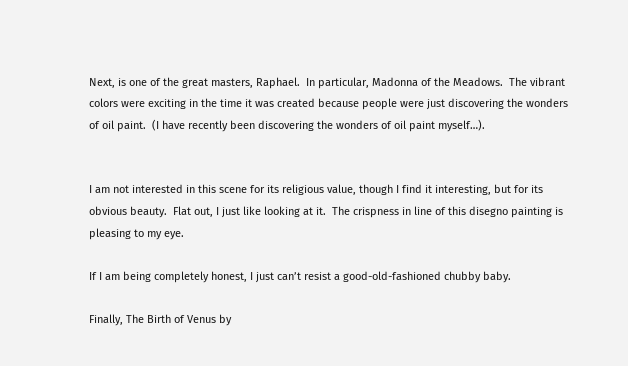Next, is one of the great masters, Raphael.  In particular, Madonna of the Meadows.  The vibrant colors were exciting in the time it was created because people were just discovering the wonders of oil paint.  (I have recently been discovering the wonders of oil paint myself…).


I am not interested in this scene for its religious value, though I find it interesting, but for its obvious beauty.  Flat out, I just like looking at it.  The crispness in line of this disegno painting is pleasing to my eye.

If I am being completely honest, I just can’t resist a good-old-fashioned chubby baby.

Finally, The Birth of Venus by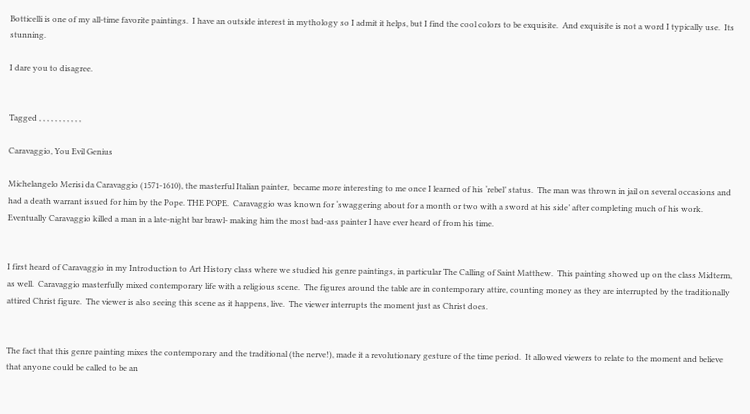Botticelli is one of my all-time favorite paintings.  I have an outside interest in mythology so I admit it helps, but I find the cool colors to be exquisite.  And exquisite is not a word I typically use.  Its stunning.

I dare you to disagree.


Tagged , , , , , , , , , , ,

Caravaggio, You Evil Genius

Michelangelo Merisi da Caravaggio (1571-1610), the masterful Italian painter,  became more interesting to me once I learned of his ‘rebel’ status.  The man was thrown in jail on several occasions and had a death warrant issued for him by the Pope. THE POPE.  Caravaggio was known for ‘swaggering about for a month or two with a sword at his side’ after completing much of his work.  Eventually Caravaggio killed a man in a late-night bar brawl- making him the most bad-ass painter I have ever heard of from his time.


I first heard of Caravaggio in my Introduction to Art History class where we studied his genre paintings, in particular The Calling of Saint Matthew.  This painting showed up on the class Midterm, as well.  Caravaggio masterfully mixed contemporary life with a religious scene.  The figures around the table are in contemporary attire, counting money as they are interrupted by the traditionally attired Christ figure.  The viewer is also seeing this scene as it happens, live.  The viewer interrupts the moment just as Christ does.


The fact that this genre painting mixes the contemporary and the traditional (the nerve!), made it a revolutionary gesture of the time period.  It allowed viewers to relate to the moment and believe that anyone could be called to be an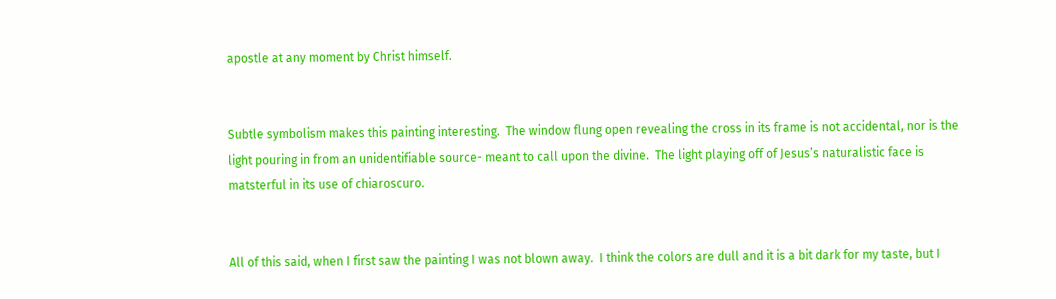apostle at any moment by Christ himself.


Subtle symbolism makes this painting interesting.  The window flung open revealing the cross in its frame is not accidental, nor is the light pouring in from an unidentifiable source- meant to call upon the divine.  The light playing off of Jesus’s naturalistic face is matsterful in its use of chiaroscuro.


All of this said, when I first saw the painting I was not blown away.  I think the colors are dull and it is a bit dark for my taste, but I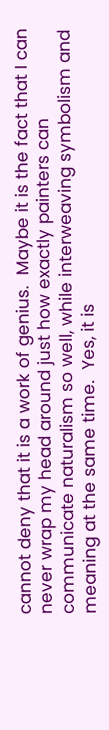cannot deny that it is a work of genius.  Maybe it is the fact that I can never wrap my head around just how exactly painters can communicate naturalism so well, while interweaving symbolism and meaning at the same time.  Yes, it is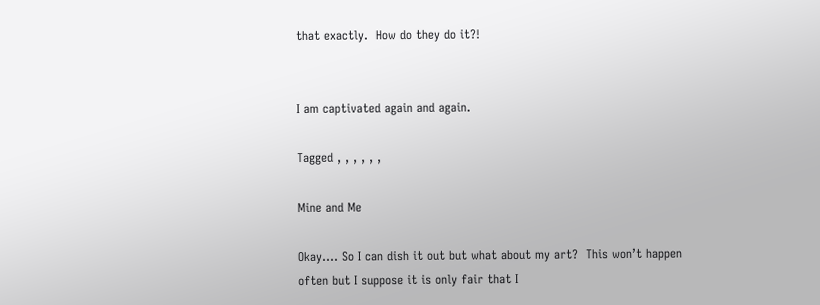that exactly.  How do they do it?!


I am captivated again and again.

Tagged , , , , , ,

Mine and Me

Okay…. So I can dish it out but what about my art?  This won’t happen often but I suppose it is only fair that I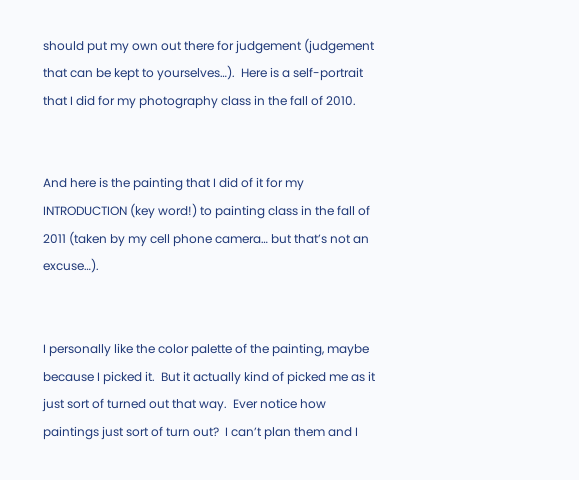should put my own out there for judgement (judgement that can be kept to yourselves…).  Here is a self-portrait that I did for my photography class in the fall of 2010.


And here is the painting that I did of it for my INTRODUCTION (key word!) to painting class in the fall of 2011 (taken by my cell phone camera… but that’s not an excuse…).


I personally like the color palette of the painting, maybe because I picked it.  But it actually kind of picked me as it just sort of turned out that way.  Ever notice how paintings just sort of turn out?  I can’t plan them and I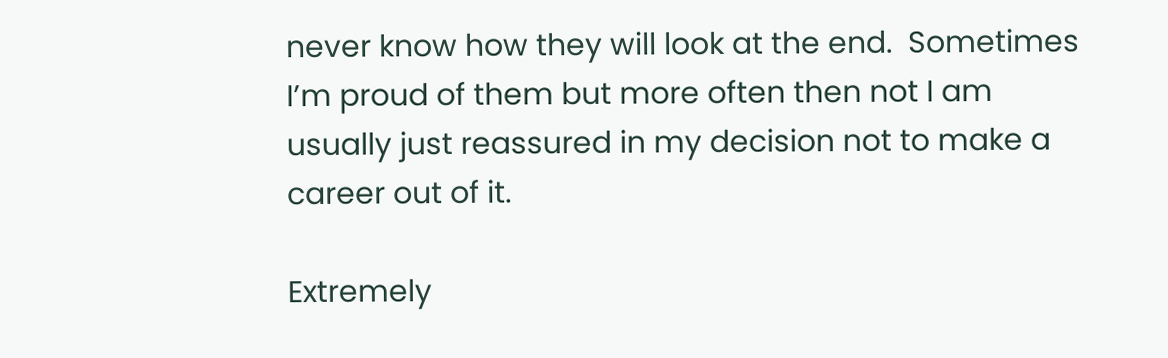never know how they will look at the end.  Sometimes I’m proud of them but more often then not I am usually just reassured in my decision not to make a career out of it.

Extremely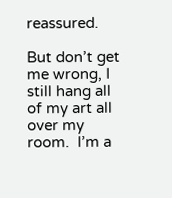reassured.

But don’t get me wrong, I still hang all of my art all over my room.  I’m a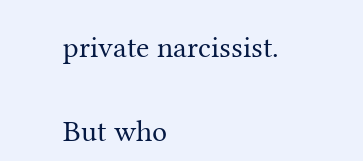private narcissist.

But who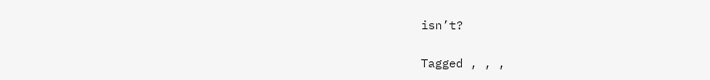isn’t?

Tagged , , ,